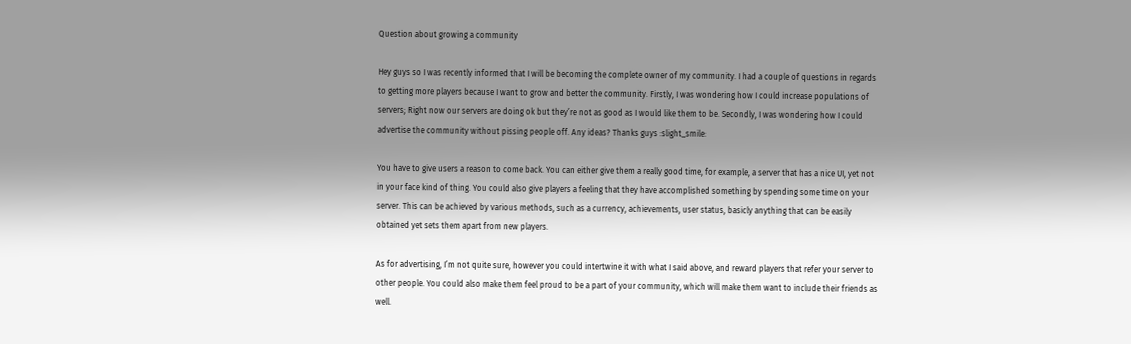Question about growing a community

Hey guys so I was recently informed that I will be becoming the complete owner of my community. I had a couple of questions in regards to getting more players because I want to grow and better the community. Firstly, I was wondering how I could increase populations of servers; Right now our servers are doing ok but they’re not as good as I would like them to be. Secondly, I was wondering how I could advertise the community without pissing people off. Any ideas? Thanks guys :slight_smile:

You have to give users a reason to come back. You can either give them a really good time, for example, a server that has a nice UI, yet not in your face kind of thing. You could also give players a feeling that they have accomplished something by spending some time on your server. This can be achieved by various methods, such as a currency, achievements, user status, basicly anything that can be easily obtained yet sets them apart from new players.

As for advertising, I’m not quite sure, however you could intertwine it with what I said above, and reward players that refer your server to other people. You could also make them feel proud to be a part of your community, which will make them want to include their friends as well.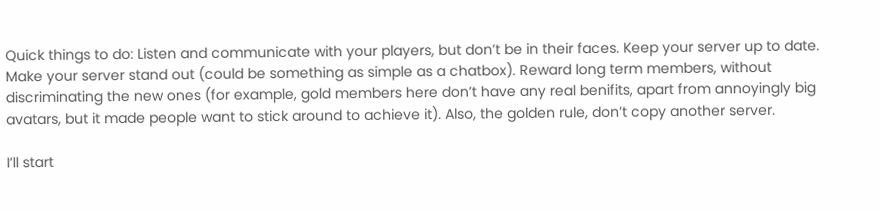Quick things to do: Listen and communicate with your players, but don’t be in their faces. Keep your server up to date. Make your server stand out (could be something as simple as a chatbox). Reward long term members, without discriminating the new ones (for example, gold members here don’t have any real benifits, apart from annoyingly big avatars, but it made people want to stick around to achieve it). Also, the golden rule, don’t copy another server.

I’ll start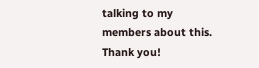talking to my members about this. Thank you!